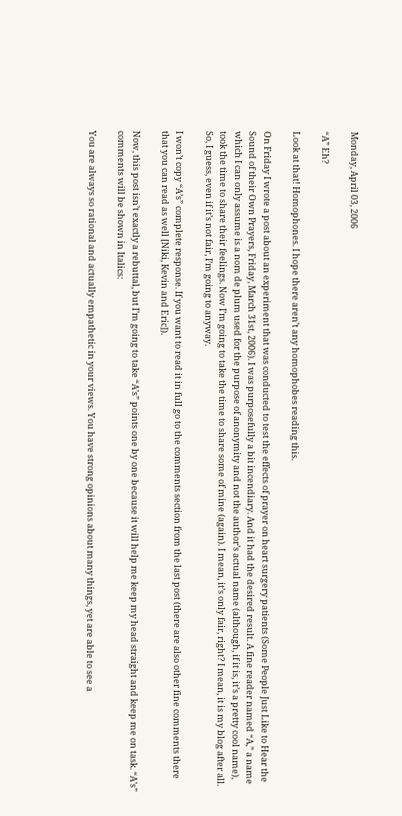Monday, April 03, 2006

“A” Eh?

Look at that! Homophones. I hope there aren’t any homophobes reading this.

On Friday I wrote a post about an experiment that was conducted to test the effects of prayer on heart surgery patients (Some People Just Like to Hear the Sound of their Own Prayers, Friday, March 31st, 2006). I was purposefully a bit incendiary. And it had the desired result. A fine reader named “A,” a name which I can only assume is a nom de plum used for the purpose of anonymity and not the author’s actual name (although, if it is, it’s a pretty cool name), took the time to share their feelings. Now I’m going to take the time to share some of mine (again). I mean, it’s only fair, right? I mean, it is my blog after all. So, I guess, even if it’s not fair, I’m going to anyway.

I won’t copy “A’s” complete response. If you want to read it in full go to the comments section from the last post (there are also other fine comments there that you can read as well [Niki, Kevin and Eric]).

Now, this post isn’t exactly a rebuttal, but I’m going to take “A’s” points one by one because it will help me keep my head straight and keep me on task. “A’s” comments will be shown in Italics:

You are always so rational and actually empathetic in your views. You have strong opinions about many things, yet are able to see a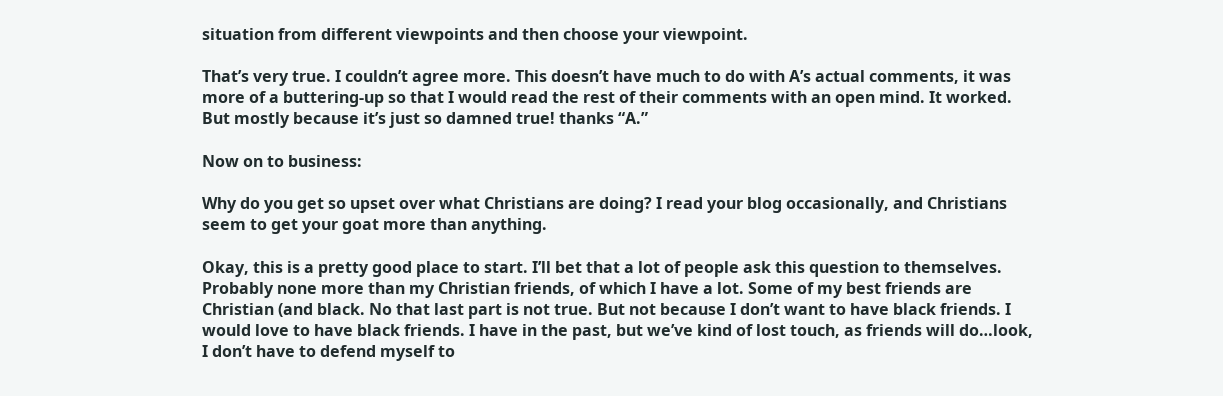situation from different viewpoints and then choose your viewpoint.

That’s very true. I couldn’t agree more. This doesn’t have much to do with A’s actual comments, it was more of a buttering-up so that I would read the rest of their comments with an open mind. It worked. But mostly because it’s just so damned true! thanks “A.”

Now on to business:

Why do you get so upset over what Christians are doing? I read your blog occasionally, and Christians seem to get your goat more than anything.

Okay, this is a pretty good place to start. I’ll bet that a lot of people ask this question to themselves. Probably none more than my Christian friends, of which I have a lot. Some of my best friends are Christian (and black. No that last part is not true. But not because I don’t want to have black friends. I would love to have black friends. I have in the past, but we’ve kind of lost touch, as friends will do…look, I don’t have to defend myself to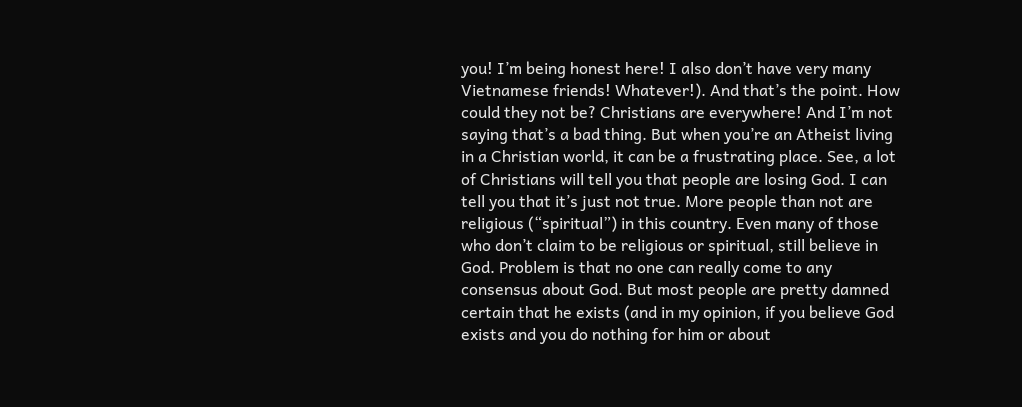you! I’m being honest here! I also don’t have very many Vietnamese friends! Whatever!). And that’s the point. How could they not be? Christians are everywhere! And I’m not saying that’s a bad thing. But when you’re an Atheist living in a Christian world, it can be a frustrating place. See, a lot of Christians will tell you that people are losing God. I can tell you that it’s just not true. More people than not are religious (“spiritual”) in this country. Even many of those who don’t claim to be religious or spiritual, still believe in God. Problem is that no one can really come to any consensus about God. But most people are pretty damned certain that he exists (and in my opinion, if you believe God exists and you do nothing for him or about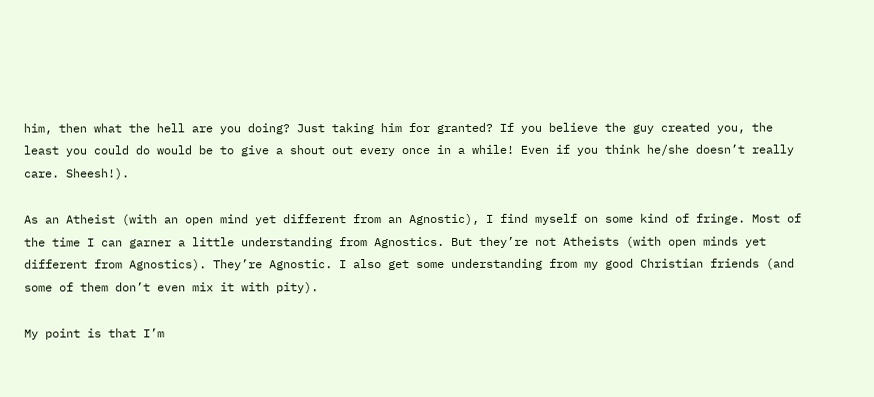him, then what the hell are you doing? Just taking him for granted? If you believe the guy created you, the least you could do would be to give a shout out every once in a while! Even if you think he/she doesn’t really care. Sheesh!).

As an Atheist (with an open mind yet different from an Agnostic), I find myself on some kind of fringe. Most of the time I can garner a little understanding from Agnostics. But they’re not Atheists (with open minds yet different from Agnostics). They’re Agnostic. I also get some understanding from my good Christian friends (and some of them don’t even mix it with pity).

My point is that I’m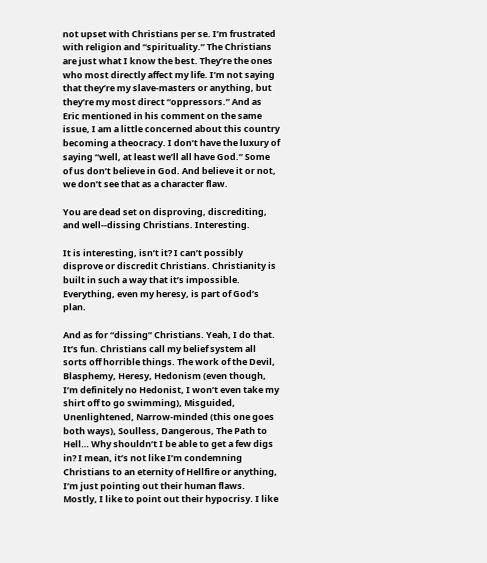not upset with Christians per se. I’m frustrated with religion and “spirituality.” The Christians are just what I know the best. They’re the ones who most directly affect my life. I’m not saying that they’re my slave-masters or anything, but they’re my most direct “oppressors.” And as Eric mentioned in his comment on the same issue, I am a little concerned about this country becoming a theocracy. I don’t have the luxury of saying “well, at least we’ll all have God.” Some of us don’t believe in God. And believe it or not, we don’t see that as a character flaw.

You are dead set on disproving, discrediting, and well--dissing Christians. Interesting.

It is interesting, isn’t it? I can’t possibly disprove or discredit Christians. Christianity is built in such a way that it’s impossible. Everything, even my heresy, is part of God’s plan.

And as for “dissing” Christians. Yeah, I do that. It’s fun. Christians call my belief system all sorts off horrible things. The work of the Devil, Blasphemy, Heresy, Hedonism (even though, I’m definitely no Hedonist, I won’t even take my shirt off to go swimming), Misguided, Unenlightened, Narrow-minded (this one goes both ways), Soulless, Dangerous, The Path to Hell… Why shouldn’t I be able to get a few digs in? I mean, it’s not like I’m condemning Christians to an eternity of Hellfire or anything, I’m just pointing out their human flaws. Mostly, I like to point out their hypocrisy. I like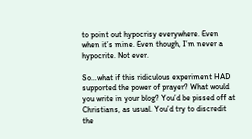to point out hypocrisy everywhere. Even when it’s mine. Even though, I’m never a hypocrite. Not ever.

So…what if this ridiculous experiment HAD supported the power of prayer? What would you write in your blog? You’d be pissed off at Christians, as usual. You’d try to discredit the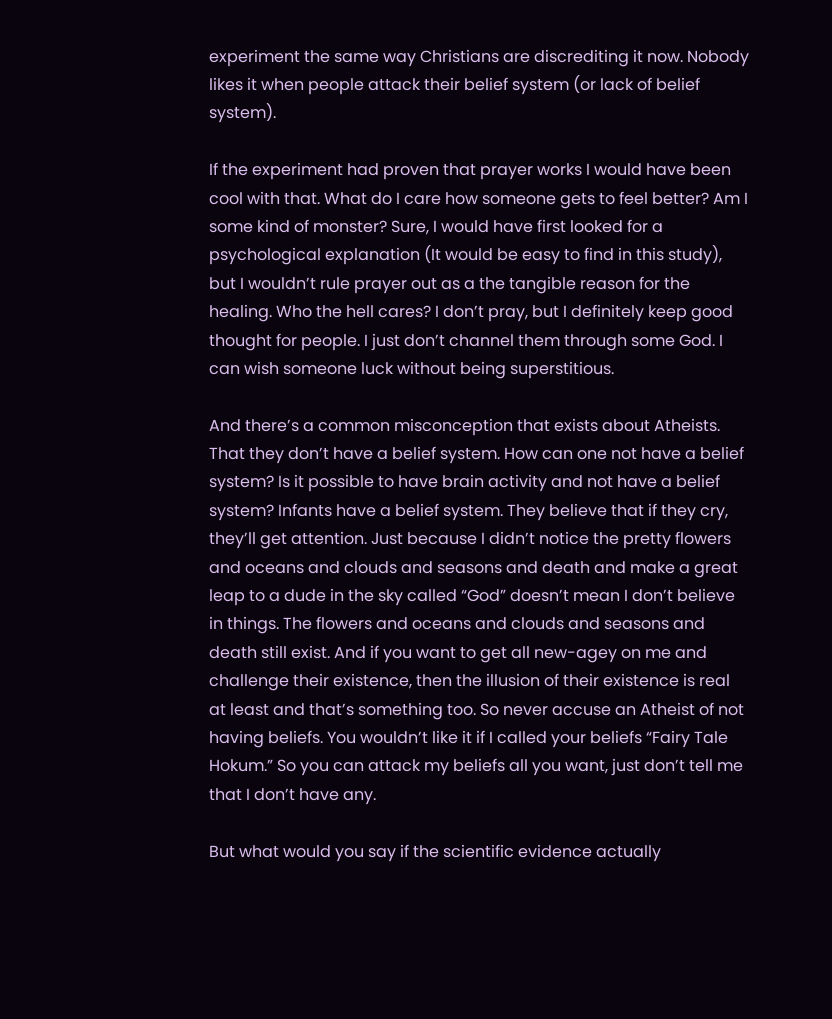experiment the same way Christians are discrediting it now. Nobody likes it when people attack their belief system (or lack of belief system).

If the experiment had proven that prayer works I would have been cool with that. What do I care how someone gets to feel better? Am I some kind of monster? Sure, I would have first looked for a psychological explanation (It would be easy to find in this study), but I wouldn’t rule prayer out as a the tangible reason for the healing. Who the hell cares? I don’t pray, but I definitely keep good thought for people. I just don’t channel them through some God. I can wish someone luck without being superstitious.

And there’s a common misconception that exists about Atheists. That they don’t have a belief system. How can one not have a belief system? Is it possible to have brain activity and not have a belief system? Infants have a belief system. They believe that if they cry, they’ll get attention. Just because I didn’t notice the pretty flowers and oceans and clouds and seasons and death and make a great leap to a dude in the sky called “God” doesn’t mean I don’t believe in things. The flowers and oceans and clouds and seasons and death still exist. And if you want to get all new-agey on me and challenge their existence, then the illusion of their existence is real at least and that’s something too. So never accuse an Atheist of not having beliefs. You wouldn’t like it if I called your beliefs “Fairy Tale Hokum.” So you can attack my beliefs all you want, just don’t tell me that I don’t have any.

But what would you say if the scientific evidence actually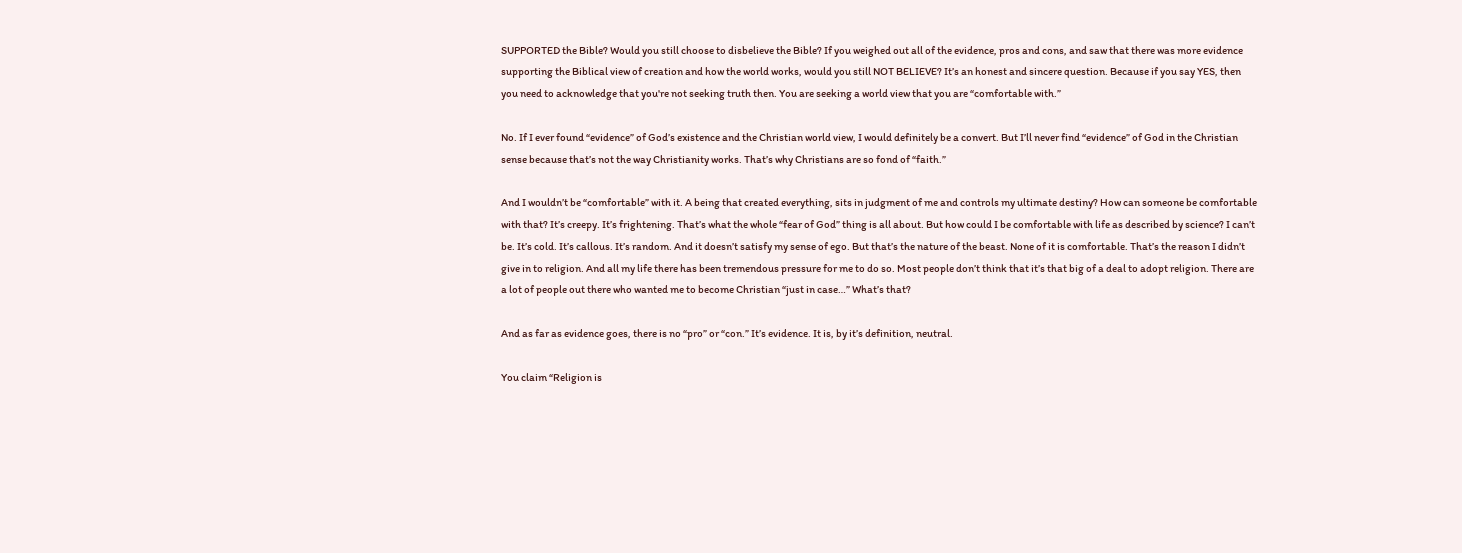SUPPORTED the Bible? Would you still choose to disbelieve the Bible? If you weighed out all of the evidence, pros and cons, and saw that there was more evidence supporting the Biblical view of creation and how the world works, would you still NOT BELIEVE? It’s an honest and sincere question. Because if you say YES, then you need to acknowledge that you're not seeking truth then. You are seeking a world view that you are “comfortable with.”

No. If I ever found “evidence” of God’s existence and the Christian world view, I would definitely be a convert. But I’ll never find “evidence” of God in the Christian sense because that’s not the way Christianity works. That’s why Christians are so fond of “faith.”

And I wouldn’t be “comfortable” with it. A being that created everything, sits in judgment of me and controls my ultimate destiny? How can someone be comfortable with that? It’s creepy. It’s frightening. That’s what the whole “fear of God” thing is all about. But how could I be comfortable with life as described by science? I can’t be. It’s cold. It’s callous. It’s random. And it doesn’t satisfy my sense of ego. But that’s the nature of the beast. None of it is comfortable. That’s the reason I didn’t give in to religion. And all my life there has been tremendous pressure for me to do so. Most people don’t think that it’s that big of a deal to adopt religion. There are a lot of people out there who wanted me to become Christian “just in case…” What’s that?

And as far as evidence goes, there is no “pro” or “con.” It’s evidence. It is, by it’s definition, neutral.

You claim “Religion is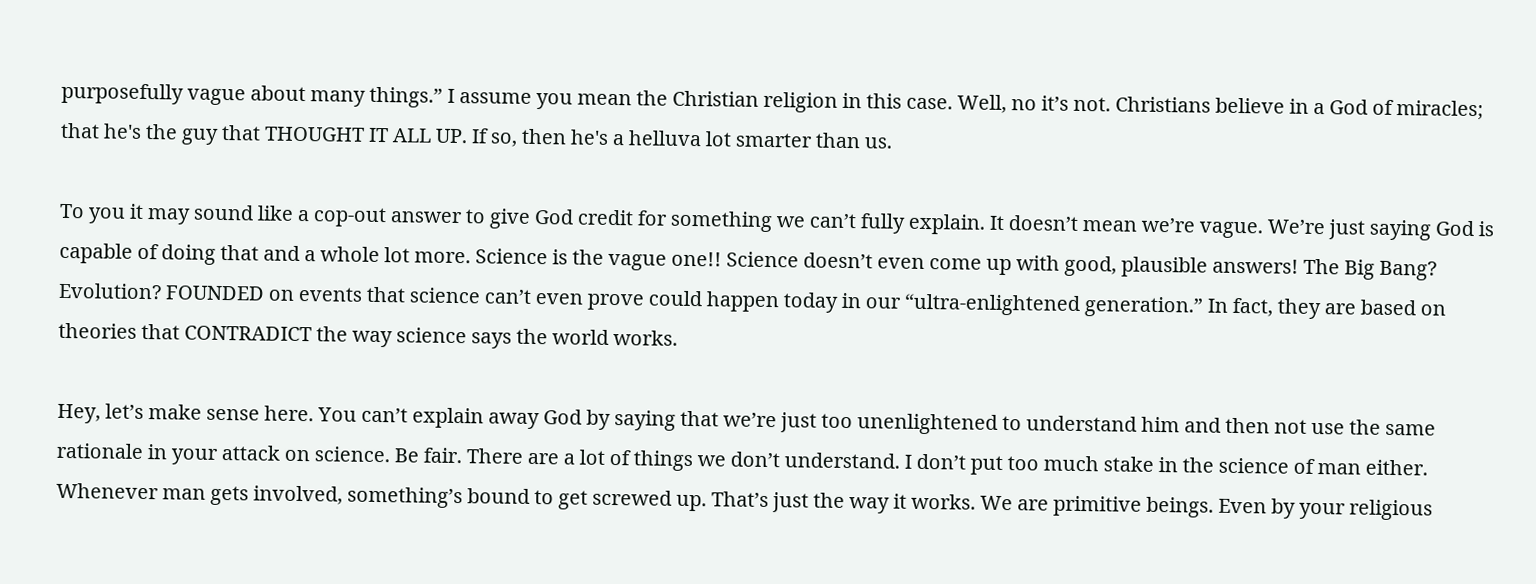purposefully vague about many things.” I assume you mean the Christian religion in this case. Well, no it’s not. Christians believe in a God of miracles; that he's the guy that THOUGHT IT ALL UP. If so, then he's a helluva lot smarter than us.

To you it may sound like a cop-out answer to give God credit for something we can’t fully explain. It doesn’t mean we’re vague. We’re just saying God is capable of doing that and a whole lot more. Science is the vague one!! Science doesn’t even come up with good, plausible answers! The Big Bang? Evolution? FOUNDED on events that science can’t even prove could happen today in our “ultra-enlightened generation.” In fact, they are based on theories that CONTRADICT the way science says the world works.

Hey, let’s make sense here. You can’t explain away God by saying that we’re just too unenlightened to understand him and then not use the same rationale in your attack on science. Be fair. There are a lot of things we don’t understand. I don’t put too much stake in the science of man either. Whenever man gets involved, something’s bound to get screwed up. That’s just the way it works. We are primitive beings. Even by your religious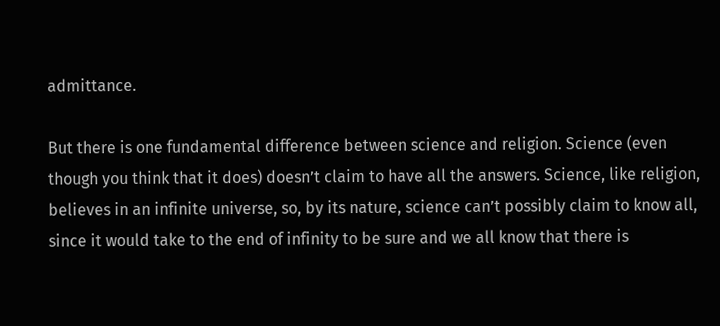admittance.

But there is one fundamental difference between science and religion. Science (even though you think that it does) doesn’t claim to have all the answers. Science, like religion, believes in an infinite universe, so, by its nature, science can’t possibly claim to know all, since it would take to the end of infinity to be sure and we all know that there is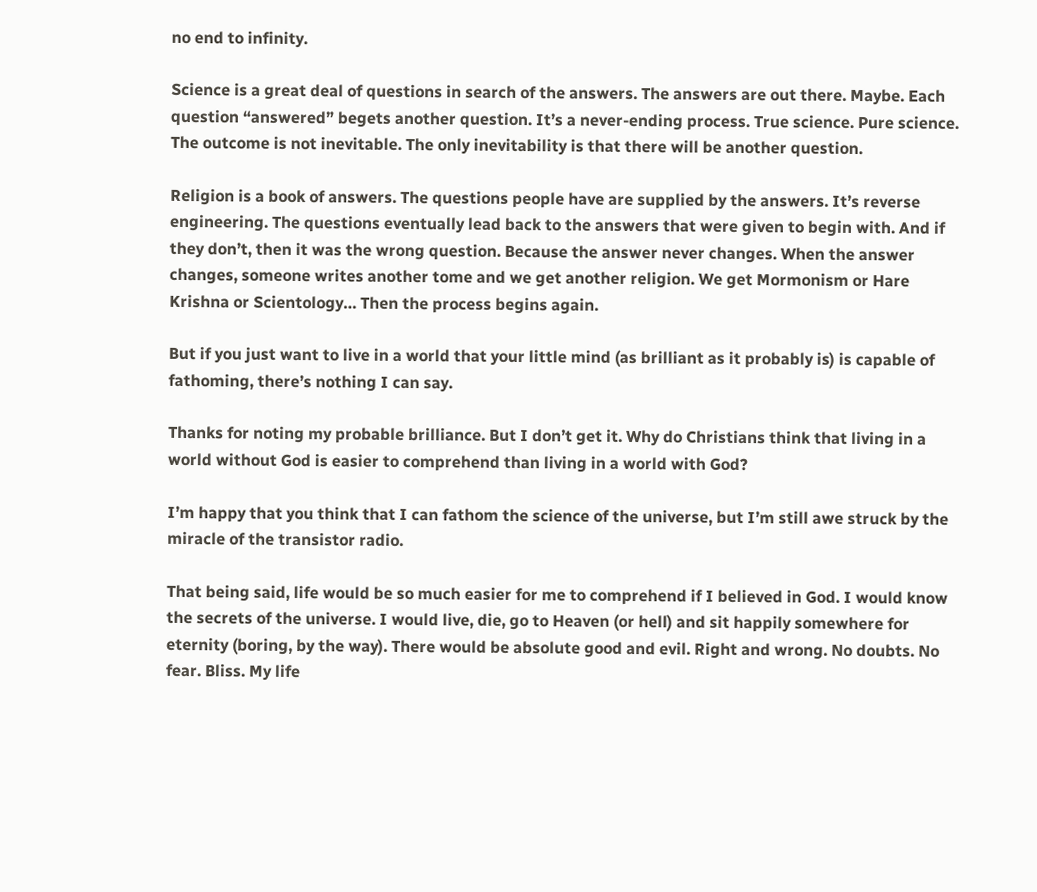no end to infinity.

Science is a great deal of questions in search of the answers. The answers are out there. Maybe. Each question “answered” begets another question. It’s a never-ending process. True science. Pure science. The outcome is not inevitable. The only inevitability is that there will be another question.

Religion is a book of answers. The questions people have are supplied by the answers. It’s reverse engineering. The questions eventually lead back to the answers that were given to begin with. And if they don’t, then it was the wrong question. Because the answer never changes. When the answer changes, someone writes another tome and we get another religion. We get Mormonism or Hare Krishna or Scientology… Then the process begins again.

But if you just want to live in a world that your little mind (as brilliant as it probably is) is capable of fathoming, there’s nothing I can say.

Thanks for noting my probable brilliance. But I don’t get it. Why do Christians think that living in a world without God is easier to comprehend than living in a world with God?

I’m happy that you think that I can fathom the science of the universe, but I’m still awe struck by the miracle of the transistor radio.

That being said, life would be so much easier for me to comprehend if I believed in God. I would know the secrets of the universe. I would live, die, go to Heaven (or hell) and sit happily somewhere for eternity (boring, by the way). There would be absolute good and evil. Right and wrong. No doubts. No fear. Bliss. My life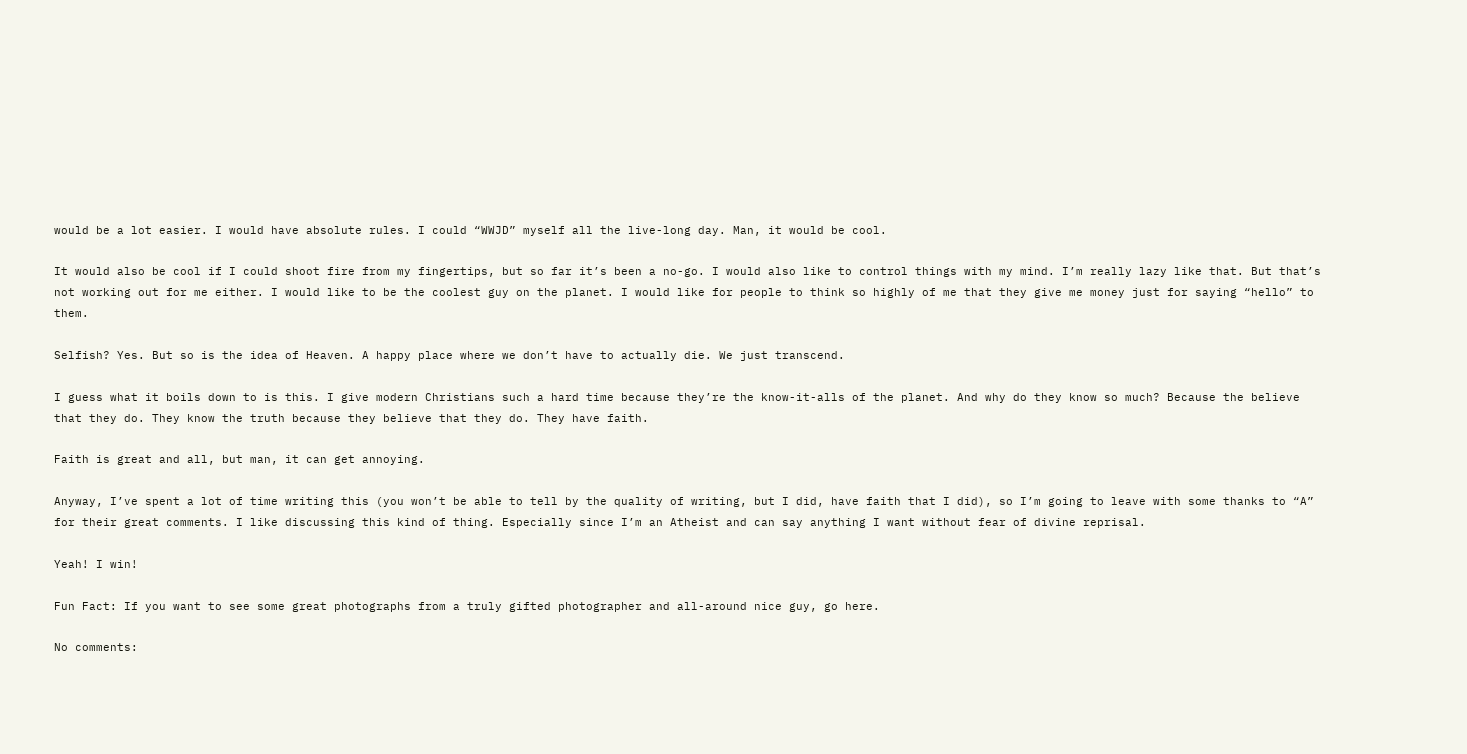would be a lot easier. I would have absolute rules. I could “WWJD” myself all the live-long day. Man, it would be cool.

It would also be cool if I could shoot fire from my fingertips, but so far it’s been a no-go. I would also like to control things with my mind. I’m really lazy like that. But that’s not working out for me either. I would like to be the coolest guy on the planet. I would like for people to think so highly of me that they give me money just for saying “hello” to them.

Selfish? Yes. But so is the idea of Heaven. A happy place where we don’t have to actually die. We just transcend.

I guess what it boils down to is this. I give modern Christians such a hard time because they’re the know-it-alls of the planet. And why do they know so much? Because the believe that they do. They know the truth because they believe that they do. They have faith.

Faith is great and all, but man, it can get annoying.

Anyway, I’ve spent a lot of time writing this (you won’t be able to tell by the quality of writing, but I did, have faith that I did), so I’m going to leave with some thanks to “A” for their great comments. I like discussing this kind of thing. Especially since I’m an Atheist and can say anything I want without fear of divine reprisal.

Yeah! I win!

Fun Fact: If you want to see some great photographs from a truly gifted photographer and all-around nice guy, go here.

No comments: